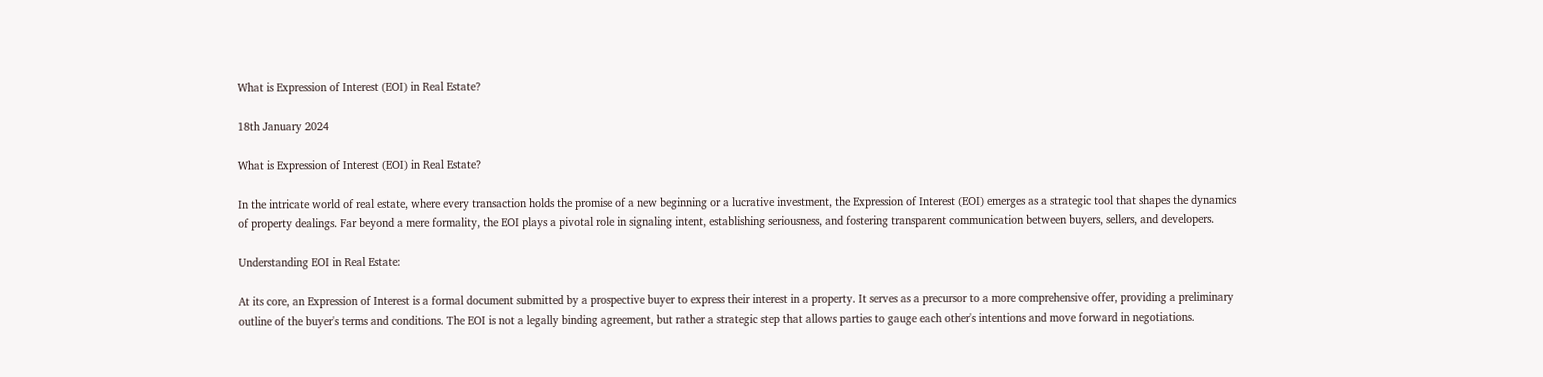What is Expression of Interest (EOI) in Real Estate?

18th January 2024

What is Expression of Interest (EOI) in Real Estate?

In the intricate world of real estate, where every transaction holds the promise of a new beginning or a lucrative investment, the Expression of Interest (EOI) emerges as a strategic tool that shapes the dynamics of property dealings. Far beyond a mere formality, the EOI plays a pivotal role in signaling intent, establishing seriousness, and fostering transparent communication between buyers, sellers, and developers.

Understanding EOI in Real Estate:

At its core, an Expression of Interest is a formal document submitted by a prospective buyer to express their interest in a property. It serves as a precursor to a more comprehensive offer, providing a preliminary outline of the buyer's terms and conditions. The EOI is not a legally binding agreement, but rather a strategic step that allows parties to gauge each other's intentions and move forward in negotiations.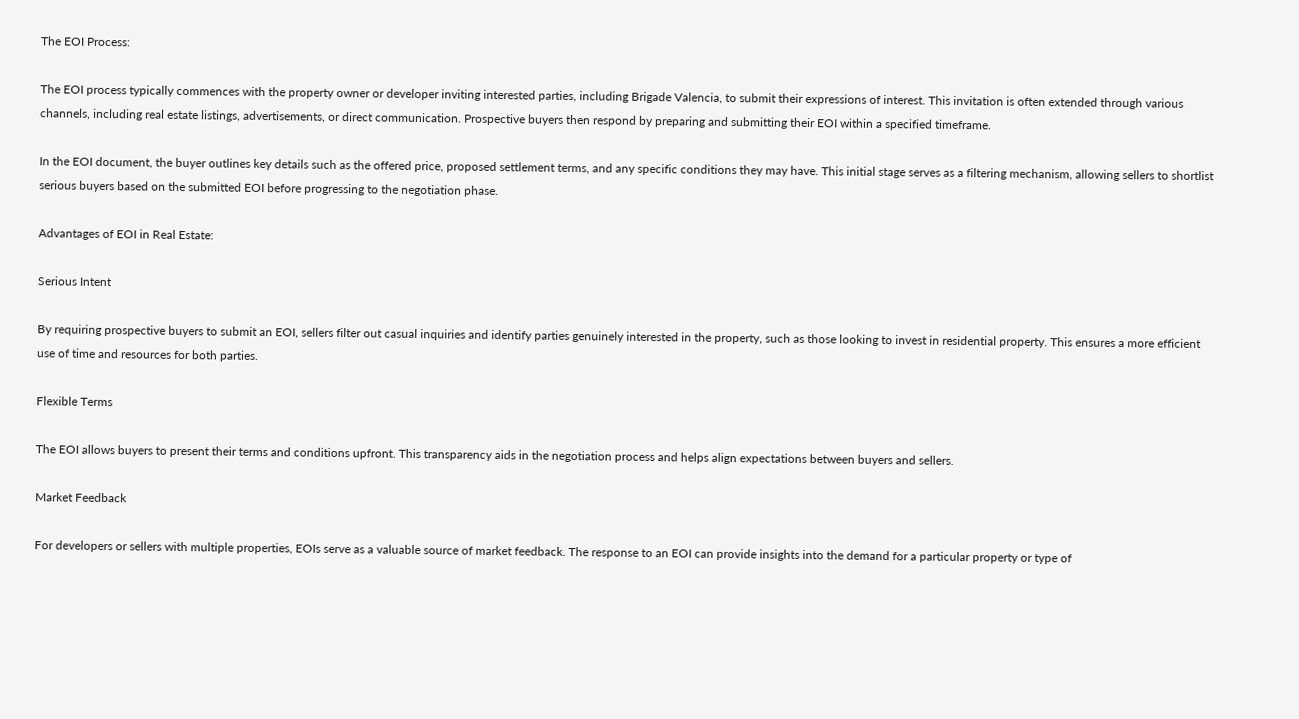The EOI Process:

The EOI process typically commences with the property owner or developer inviting interested parties, including Brigade Valencia, to submit their expressions of interest. This invitation is often extended through various channels, including real estate listings, advertisements, or direct communication. Prospective buyers then respond by preparing and submitting their EOI within a specified timeframe.

In the EOI document, the buyer outlines key details such as the offered price, proposed settlement terms, and any specific conditions they may have. This initial stage serves as a filtering mechanism, allowing sellers to shortlist serious buyers based on the submitted EOI before progressing to the negotiation phase.

Advantages of EOI in Real Estate:

Serious Intent

By requiring prospective buyers to submit an EOI, sellers filter out casual inquiries and identify parties genuinely interested in the property, such as those looking to invest in residential property. This ensures a more efficient use of time and resources for both parties.

Flexible Terms

The EOI allows buyers to present their terms and conditions upfront. This transparency aids in the negotiation process and helps align expectations between buyers and sellers.

Market Feedback

For developers or sellers with multiple properties, EOIs serve as a valuable source of market feedback. The response to an EOI can provide insights into the demand for a particular property or type of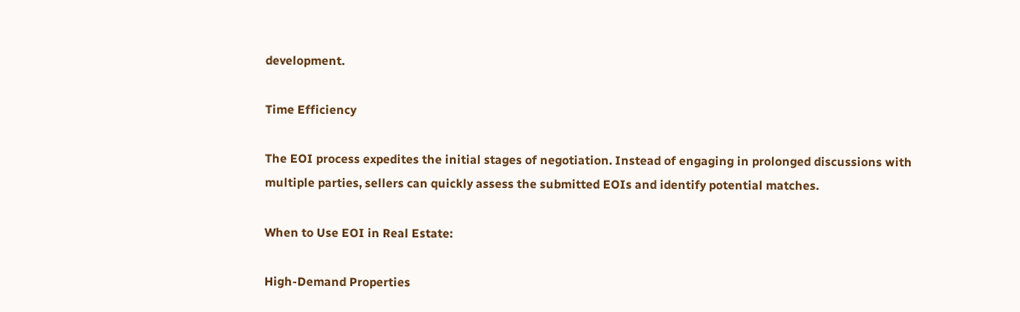development.

Time Efficiency

The EOI process expedites the initial stages of negotiation. Instead of engaging in prolonged discussions with multiple parties, sellers can quickly assess the submitted EOIs and identify potential matches.

When to Use EOI in Real Estate:

High-Demand Properties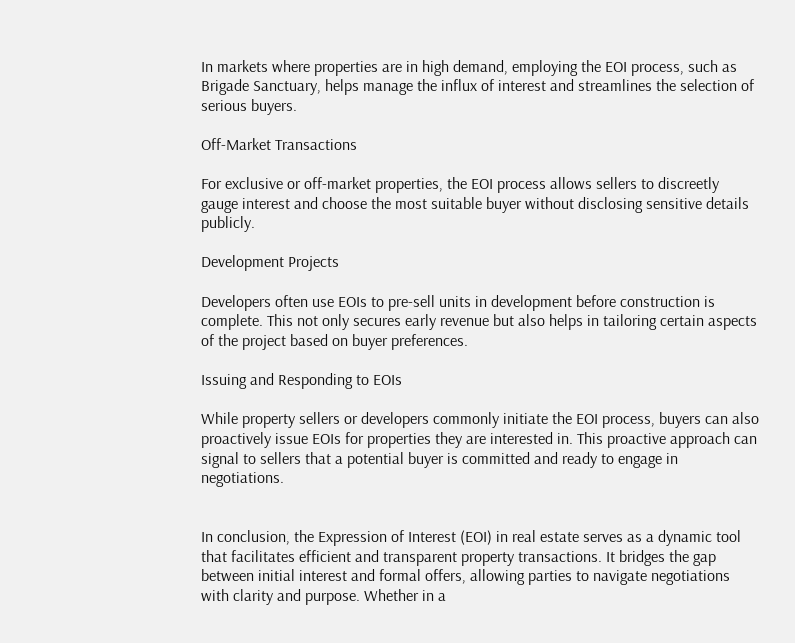In markets where properties are in high demand, employing the EOI process, such as Brigade Sanctuary, helps manage the influx of interest and streamlines the selection of serious buyers.

Off-Market Transactions

For exclusive or off-market properties, the EOI process allows sellers to discreetly gauge interest and choose the most suitable buyer without disclosing sensitive details publicly.

Development Projects

Developers often use EOIs to pre-sell units in development before construction is complete. This not only secures early revenue but also helps in tailoring certain aspects of the project based on buyer preferences.

Issuing and Responding to EOIs

While property sellers or developers commonly initiate the EOI process, buyers can also proactively issue EOIs for properties they are interested in. This proactive approach can signal to sellers that a potential buyer is committed and ready to engage in negotiations.


In conclusion, the Expression of Interest (EOI) in real estate serves as a dynamic tool that facilitates efficient and transparent property transactions. It bridges the gap between initial interest and formal offers, allowing parties to navigate negotiations with clarity and purpose. Whether in a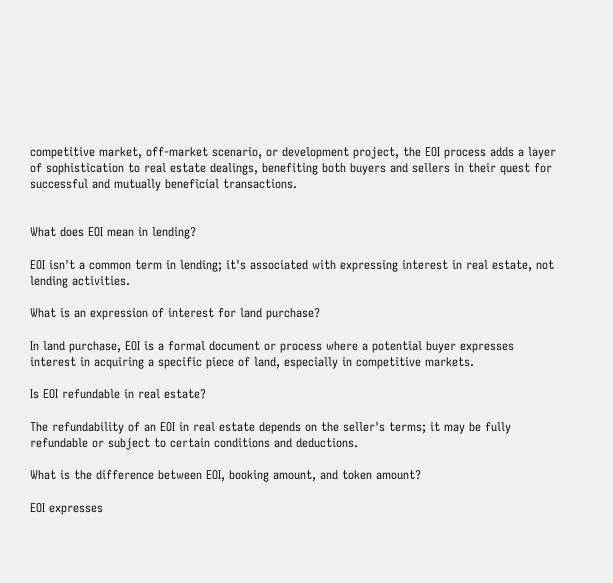competitive market, off-market scenario, or development project, the EOI process adds a layer of sophistication to real estate dealings, benefiting both buyers and sellers in their quest for successful and mutually beneficial transactions.


What does EOI mean in lending?

EOI isn't a common term in lending; it's associated with expressing interest in real estate, not lending activities.

What is an expression of interest for land purchase?

In land purchase, EOI is a formal document or process where a potential buyer expresses interest in acquiring a specific piece of land, especially in competitive markets.

Is EOI refundable in real estate?

The refundability of an EOI in real estate depends on the seller's terms; it may be fully refundable or subject to certain conditions and deductions.

What is the difference between EOI, booking amount, and token amount?

EOI expresses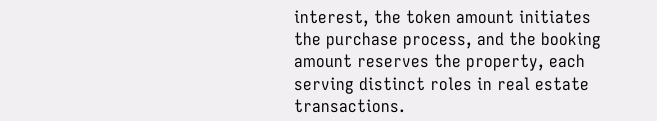interest, the token amount initiates the purchase process, and the booking amount reserves the property, each serving distinct roles in real estate transactions.